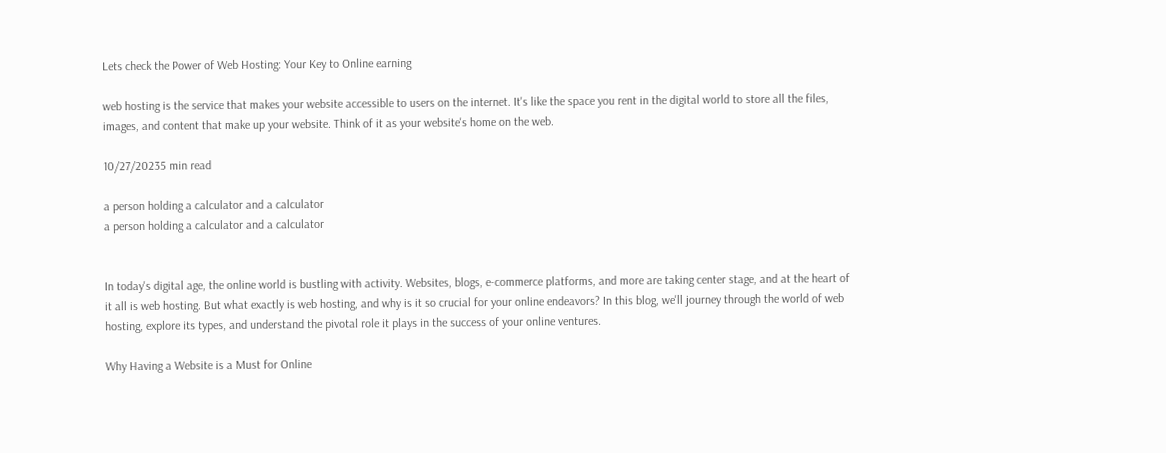Lets check the Power of Web Hosting: Your Key to Online earning

web hosting is the service that makes your website accessible to users on the internet. It's like the space you rent in the digital world to store all the files, images, and content that make up your website. Think of it as your website's home on the web.

10/27/20235 min read

a person holding a calculator and a calculator
a person holding a calculator and a calculator


In today's digital age, the online world is bustling with activity. Websites, blogs, e-commerce platforms, and more are taking center stage, and at the heart of it all is web hosting. But what exactly is web hosting, and why is it so crucial for your online endeavors? In this blog, we'll journey through the world of web hosting, explore its types, and understand the pivotal role it plays in the success of your online ventures.

Why Having a Website is a Must for Online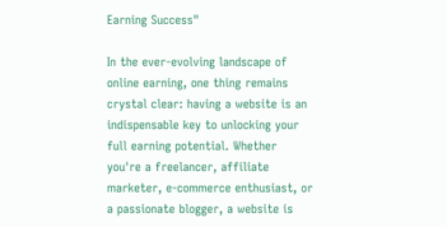Earning Success"

In the ever-evolving landscape of online earning, one thing remains crystal clear: having a website is an indispensable key to unlocking your full earning potential. Whether you're a freelancer, affiliate marketer, e-commerce enthusiast, or a passionate blogger, a website is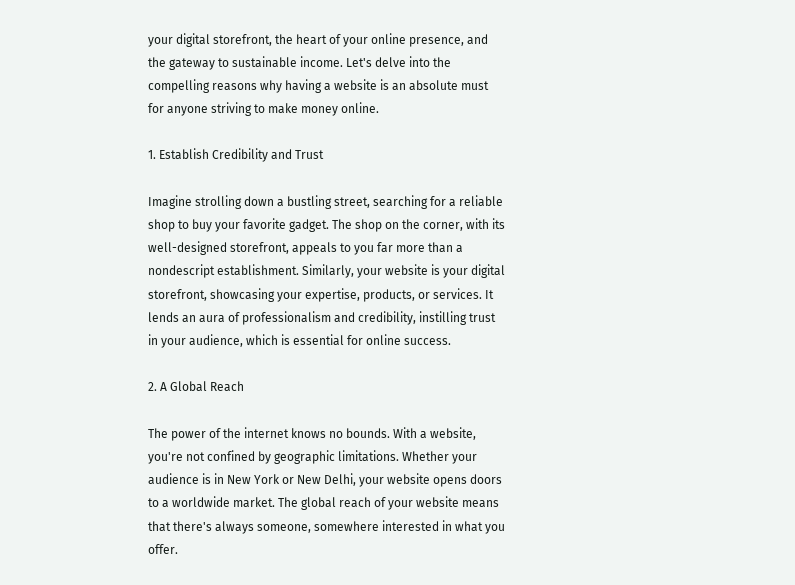your digital storefront, the heart of your online presence, and the gateway to sustainable income. Let's delve into the compelling reasons why having a website is an absolute must for anyone striving to make money online.

1. Establish Credibility and Trust

Imagine strolling down a bustling street, searching for a reliable shop to buy your favorite gadget. The shop on the corner, with its well-designed storefront, appeals to you far more than a nondescript establishment. Similarly, your website is your digital storefront, showcasing your expertise, products, or services. It lends an aura of professionalism and credibility, instilling trust in your audience, which is essential for online success.

2. A Global Reach

The power of the internet knows no bounds. With a website, you're not confined by geographic limitations. Whether your audience is in New York or New Delhi, your website opens doors to a worldwide market. The global reach of your website means that there's always someone, somewhere interested in what you offer.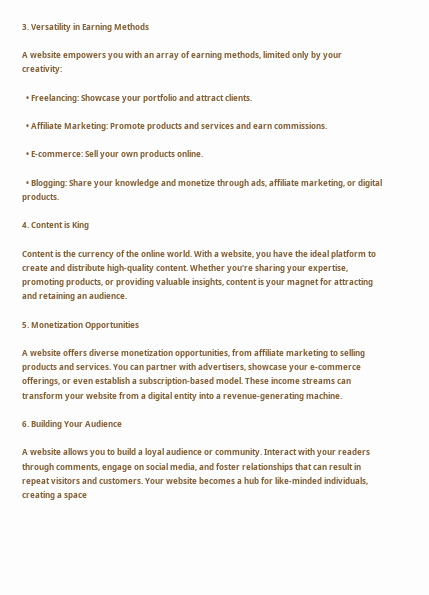3. Versatility in Earning Methods

A website empowers you with an array of earning methods, limited only by your creativity:

  • Freelancing: Showcase your portfolio and attract clients.

  • Affiliate Marketing: Promote products and services and earn commissions.

  • E-commerce: Sell your own products online.

  • Blogging: Share your knowledge and monetize through ads, affiliate marketing, or digital products.

4. Content is King

Content is the currency of the online world. With a website, you have the ideal platform to create and distribute high-quality content. Whether you're sharing your expertise, promoting products, or providing valuable insights, content is your magnet for attracting and retaining an audience.

5. Monetization Opportunities

A website offers diverse monetization opportunities, from affiliate marketing to selling products and services. You can partner with advertisers, showcase your e-commerce offerings, or even establish a subscription-based model. These income streams can transform your website from a digital entity into a revenue-generating machine.

6. Building Your Audience

A website allows you to build a loyal audience or community. Interact with your readers through comments, engage on social media, and foster relationships that can result in repeat visitors and customers. Your website becomes a hub for like-minded individuals, creating a space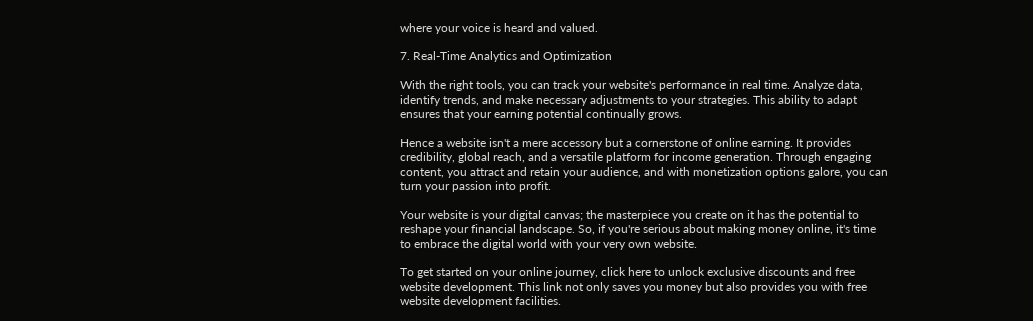where your voice is heard and valued.

7. Real-Time Analytics and Optimization

With the right tools, you can track your website's performance in real time. Analyze data, identify trends, and make necessary adjustments to your strategies. This ability to adapt ensures that your earning potential continually grows.

Hence a website isn't a mere accessory but a cornerstone of online earning. It provides credibility, global reach, and a versatile platform for income generation. Through engaging content, you attract and retain your audience, and with monetization options galore, you can turn your passion into profit.

Your website is your digital canvas; the masterpiece you create on it has the potential to reshape your financial landscape. So, if you're serious about making money online, it's time to embrace the digital world with your very own website.

To get started on your online journey, click here to unlock exclusive discounts and free website development. This link not only saves you money but also provides you with free website development facilities.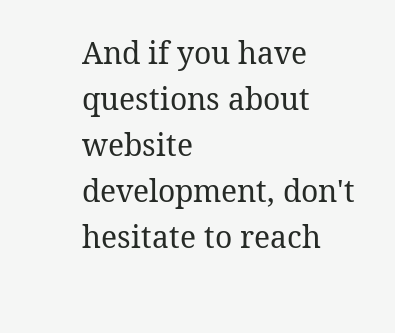And if you have questions about website development, don't hesitate to reach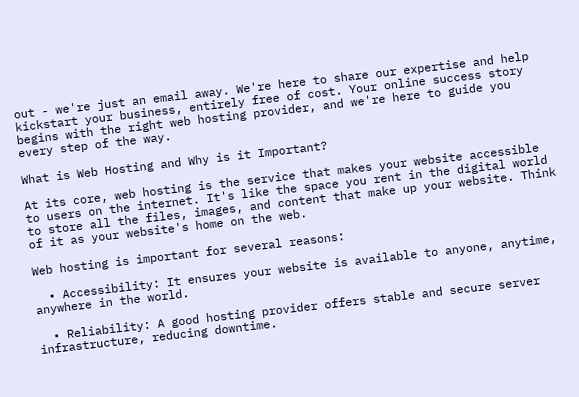out - we're just an email away. We're here to share our expertise and help kickstart your business, entirely free of cost. Your online success story begins with the right web hosting provider, and we're here to guide you every step of the way.

What is Web Hosting and Why is it Important?

At its core, web hosting is the service that makes your website accessible to users on the internet. It's like the space you rent in the digital world to store all the files, images, and content that make up your website. Think of it as your website's home on the web.

Web hosting is important for several reasons:

  • Accessibility: It ensures your website is available to anyone, anytime, anywhere in the world.

  • Reliability: A good hosting provider offers stable and secure server infrastructure, reducing downtime.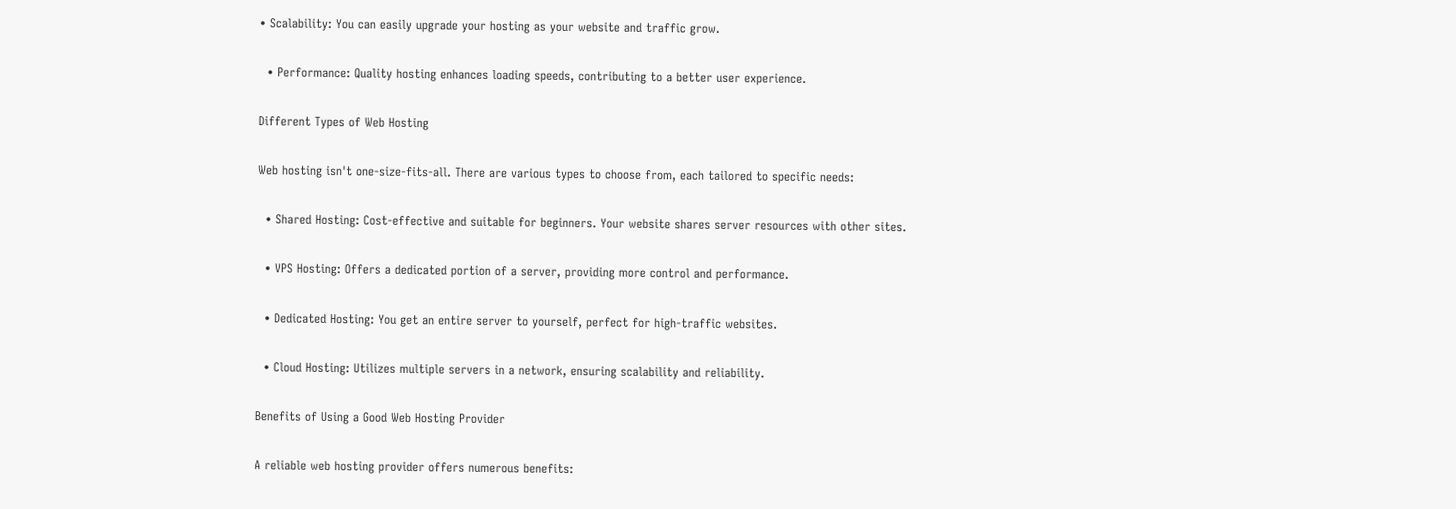• Scalability: You can easily upgrade your hosting as your website and traffic grow.

  • Performance: Quality hosting enhances loading speeds, contributing to a better user experience.

Different Types of Web Hosting

Web hosting isn't one-size-fits-all. There are various types to choose from, each tailored to specific needs:

  • Shared Hosting: Cost-effective and suitable for beginners. Your website shares server resources with other sites.

  • VPS Hosting: Offers a dedicated portion of a server, providing more control and performance.

  • Dedicated Hosting: You get an entire server to yourself, perfect for high-traffic websites.

  • Cloud Hosting: Utilizes multiple servers in a network, ensuring scalability and reliability.

Benefits of Using a Good Web Hosting Provider

A reliable web hosting provider offers numerous benefits: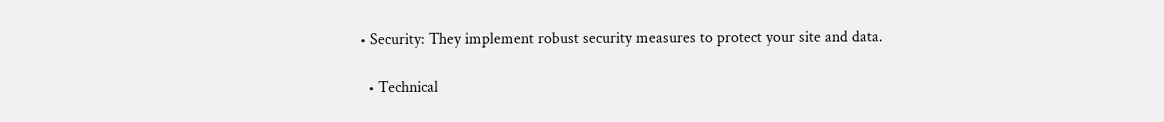• Security: They implement robust security measures to protect your site and data.

  • Technical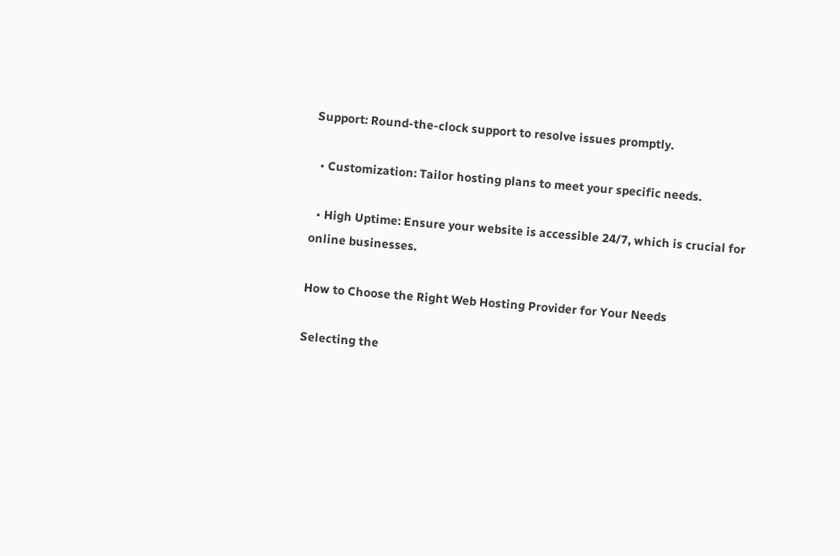Support: Round-the-clock support to resolve issues promptly.

  • Customization: Tailor hosting plans to meet your specific needs.

  • High Uptime: Ensure your website is accessible 24/7, which is crucial for online businesses.

How to Choose the Right Web Hosting Provider for Your Needs

Selecting the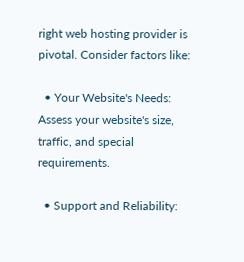right web hosting provider is pivotal. Consider factors like:

  • Your Website's Needs: Assess your website's size, traffic, and special requirements.

  • Support and Reliability: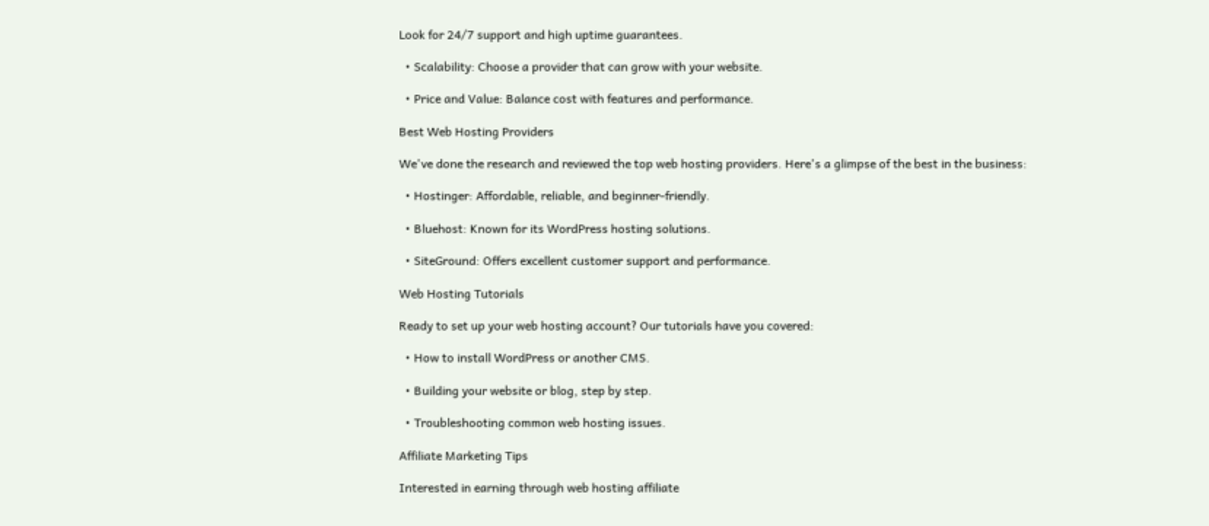Look for 24/7 support and high uptime guarantees.

  • Scalability: Choose a provider that can grow with your website.

  • Price and Value: Balance cost with features and performance.

Best Web Hosting Providers

We've done the research and reviewed the top web hosting providers. Here's a glimpse of the best in the business:

  • Hostinger: Affordable, reliable, and beginner-friendly.

  • Bluehost: Known for its WordPress hosting solutions.

  • SiteGround: Offers excellent customer support and performance.

Web Hosting Tutorials

Ready to set up your web hosting account? Our tutorials have you covered:

  • How to install WordPress or another CMS.

  • Building your website or blog, step by step.

  • Troubleshooting common web hosting issues.

Affiliate Marketing Tips

Interested in earning through web hosting affiliate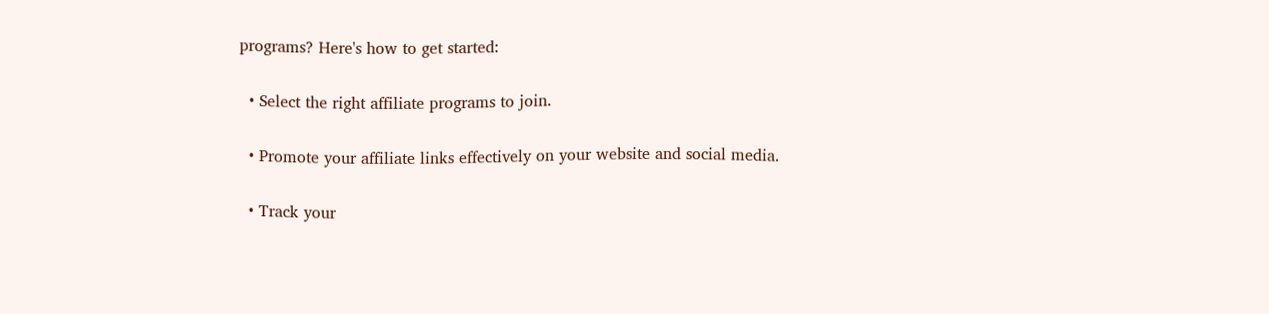programs? Here's how to get started:

  • Select the right affiliate programs to join.

  • Promote your affiliate links effectively on your website and social media.

  • Track your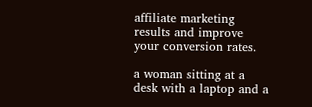affiliate marketing results and improve your conversion rates.

a woman sitting at a desk with a laptop and a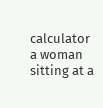calculator
a woman sitting at a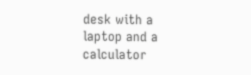desk with a laptop and a calculator